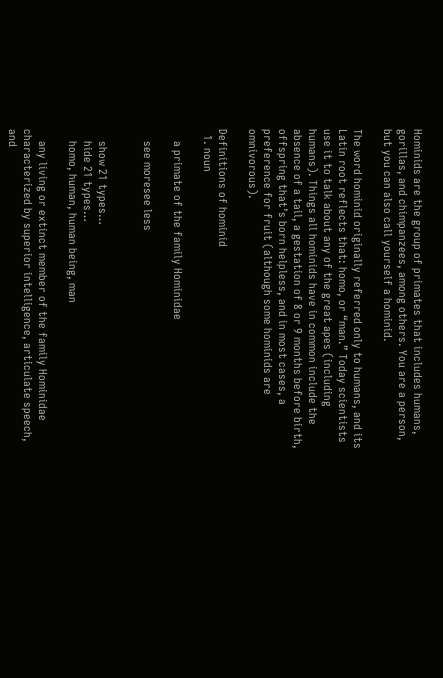Hominids are the group of primates that includes humans, gorillas, and chimpanzees, among others. You are a person, but you can also call yourself a hominid.

The word hominid originally referred only to humans, and its Latin root reflects that: homo, or “man.” Today scientists use it to talk about any of the great apes (including humans). Things all hominids have in common include the absence of a tail, a gestation of 8 or 9 months before birth, offspring that’s born helpless, and in most cases, a preference for fruit (although some hominids are omnivorous).

Definitions of hominid
  1. noun

    a primate of the family Hominidae

    see moresee less


    show 21 types…
    hide 21 types…
    homo, human, human being, man

    any living or extinct member of the family Hominidae characterized by superior intelligence, articulate speech, and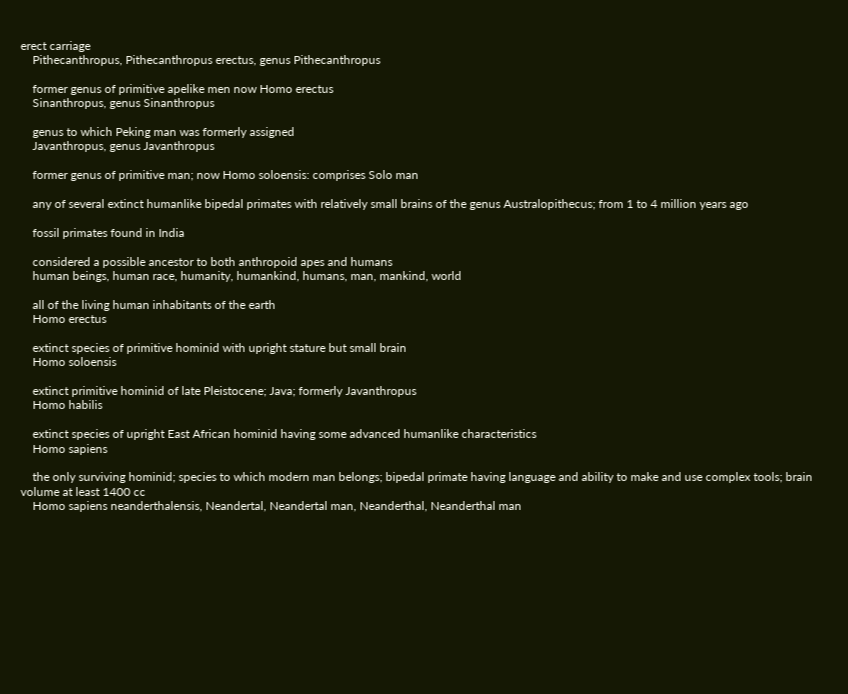erect carriage
    Pithecanthropus, Pithecanthropus erectus, genus Pithecanthropus

    former genus of primitive apelike men now Homo erectus
    Sinanthropus, genus Sinanthropus

    genus to which Peking man was formerly assigned
    Javanthropus, genus Javanthropus

    former genus of primitive man; now Homo soloensis: comprises Solo man

    any of several extinct humanlike bipedal primates with relatively small brains of the genus Australopithecus; from 1 to 4 million years ago

    fossil primates found in India

    considered a possible ancestor to both anthropoid apes and humans
    human beings, human race, humanity, humankind, humans, man, mankind, world

    all of the living human inhabitants of the earth
    Homo erectus

    extinct species of primitive hominid with upright stature but small brain
    Homo soloensis

    extinct primitive hominid of late Pleistocene; Java; formerly Javanthropus
    Homo habilis

    extinct species of upright East African hominid having some advanced humanlike characteristics
    Homo sapiens

    the only surviving hominid; species to which modern man belongs; bipedal primate having language and ability to make and use complex tools; brain volume at least 1400 cc
    Homo sapiens neanderthalensis, Neandertal, Neandertal man, Neanderthal, Neanderthal man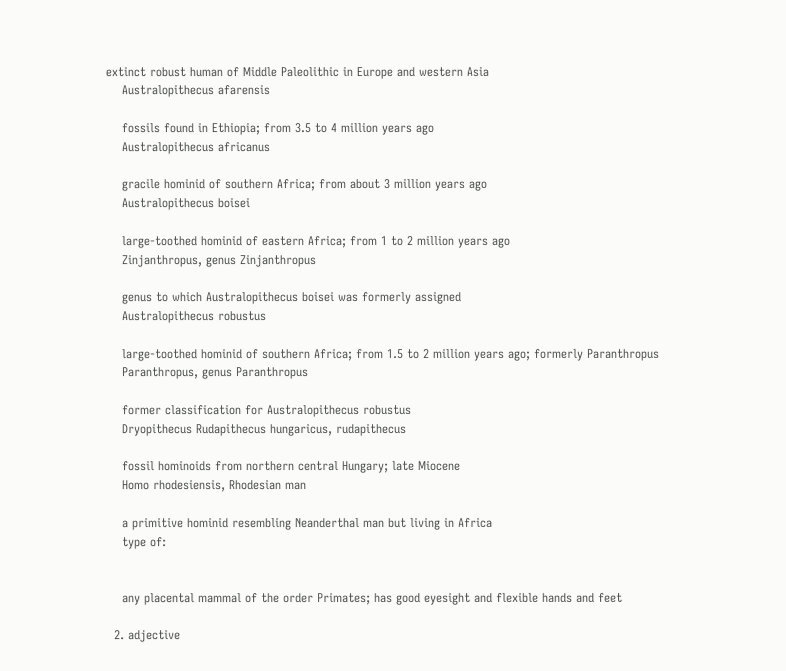extinct robust human of Middle Paleolithic in Europe and western Asia
    Australopithecus afarensis

    fossils found in Ethiopia; from 3.5 to 4 million years ago
    Australopithecus africanus

    gracile hominid of southern Africa; from about 3 million years ago
    Australopithecus boisei

    large-toothed hominid of eastern Africa; from 1 to 2 million years ago
    Zinjanthropus, genus Zinjanthropus

    genus to which Australopithecus boisei was formerly assigned
    Australopithecus robustus

    large-toothed hominid of southern Africa; from 1.5 to 2 million years ago; formerly Paranthropus
    Paranthropus, genus Paranthropus

    former classification for Australopithecus robustus
    Dryopithecus Rudapithecus hungaricus, rudapithecus

    fossil hominoids from northern central Hungary; late Miocene
    Homo rhodesiensis, Rhodesian man

    a primitive hominid resembling Neanderthal man but living in Africa
    type of:


    any placental mammal of the order Primates; has good eyesight and flexible hands and feet

  2. adjective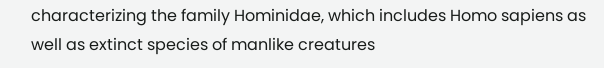characterizing the family Hominidae, which includes Homo sapiens as well as extinct species of manlike creatures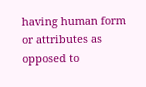having human form or attributes as opposed to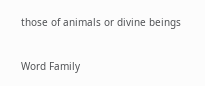those of animals or divine beings

Word Family